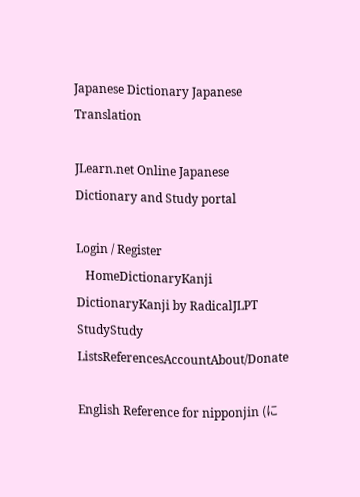Japanese Dictionary Japanese Translation

JLearn.net Online Japanese Dictionary and Study portal

Login / Register
   HomeDictionaryKanji DictionaryKanji by RadicalJLPT StudyStudy ListsReferencesAccountAbout/Donate

English Reference for nipponjin (に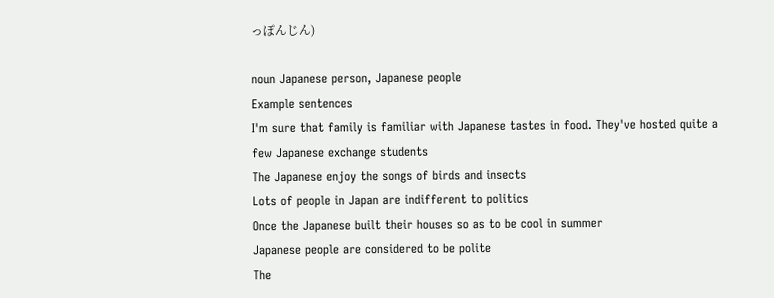っぽんじん)

noun Japanese person, Japanese people
Example sentences
I'm sure that family is familiar with Japanese tastes in food. They've hosted quite a few Japanese exchange students
The Japanese enjoy the songs of birds and insects
Lots of people in Japan are indifferent to politics
Once the Japanese built their houses so as to be cool in summer
Japanese people are considered to be polite
The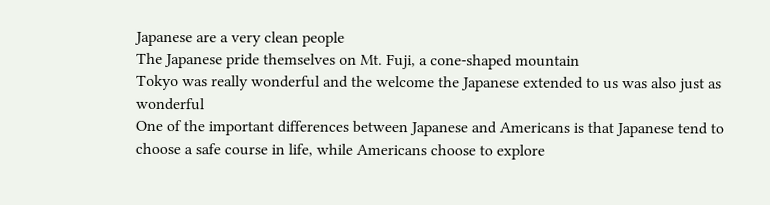Japanese are a very clean people
The Japanese pride themselves on Mt. Fuji, a cone-shaped mountain
Tokyo was really wonderful and the welcome the Japanese extended to us was also just as wonderful
One of the important differences between Japanese and Americans is that Japanese tend to choose a safe course in life, while Americans choose to explore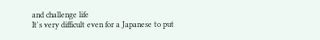and challenge life
It's very difficult even for a Japanese to put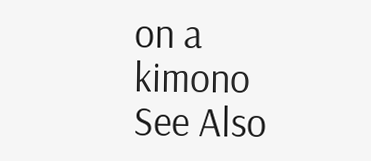on a kimono
See Also